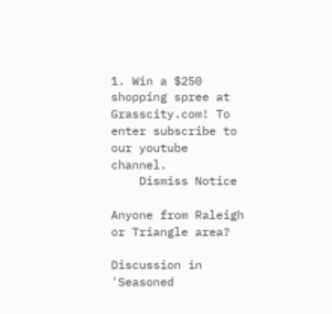1. Win a $250 shopping spree at Grasscity.com! To enter subscribe to our youtube channel.
    Dismiss Notice

Anyone from Raleigh or Triangle area?

Discussion in 'Seasoned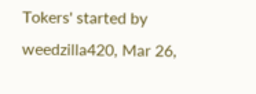Tokers' started by weedzilla420, Mar 26,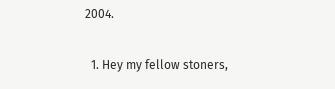2004.

  1. Hey my fellow stoners,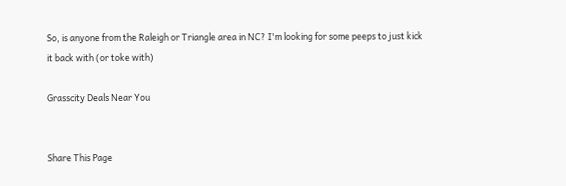So, is anyone from the Raleigh or Triangle area in NC? I'm looking for some peeps to just kick it back with (or toke with)

Grasscity Deals Near You


Share This Page